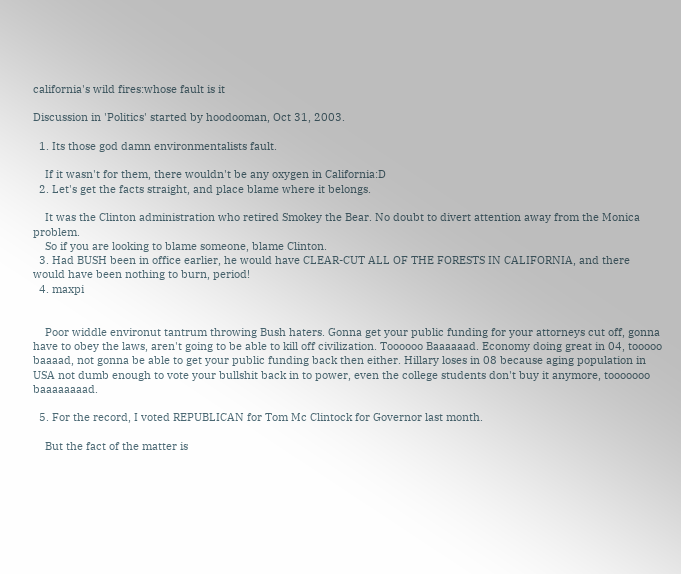california's wild fires:whose fault is it

Discussion in 'Politics' started by hoodooman, Oct 31, 2003.

  1. Its those god damn environmentalists fault.

    If it wasn't for them, there wouldn't be any oxygen in California:D
  2. Let's get the facts straight, and place blame where it belongs.

    It was the Clinton administration who retired Smokey the Bear. No doubt to divert attention away from the Monica problem.
    So if you are looking to blame someone, blame Clinton.
  3. Had BUSH been in office earlier, he would have CLEAR-CUT ALL OF THE FORESTS IN CALIFORNIA, and there would have been nothing to burn, period!
  4. maxpi


    Poor widdle environut tantrum throwing Bush haters. Gonna get your public funding for your attorneys cut off, gonna have to obey the laws, aren't going to be able to kill off civilization. Toooooo Baaaaaad. Economy doing great in 04, tooooo baaaad, not gonna be able to get your public funding back then either. Hillary loses in 08 because aging population in USA not dumb enough to vote your bullshit back in to power, even the college students don't buy it anymore, tooooooo baaaaaaaad.

  5. For the record, I voted REPUBLICAN for Tom Mc Clintock for Governor last month.

    But the fact of the matter is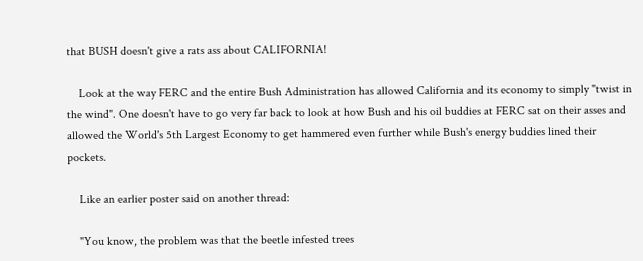that BUSH doesn't give a rats ass about CALIFORNIA!

    Look at the way FERC and the entire Bush Administration has allowed California and its economy to simply "twist in the wind". One doesn't have to go very far back to look at how Bush and his oil buddies at FERC sat on their asses and allowed the World's 5th Largest Economy to get hammered even further while Bush's energy buddies lined their pockets.

    Like an earlier poster said on another thread:

    "You know, the problem was that the beetle infested trees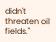didn't threaten oil fields."